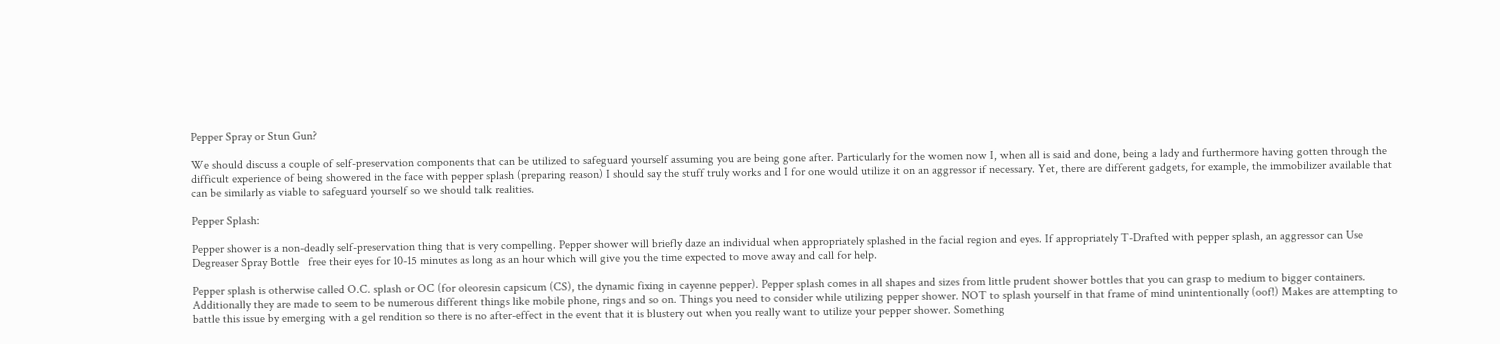Pepper Spray or Stun Gun?

We should discuss a couple of self-preservation components that can be utilized to safeguard yourself assuming you are being gone after. Particularly for the women now I, when all is said and done, being a lady and furthermore having gotten through the difficult experience of being showered in the face with pepper splash (preparing reason) I should say the stuff truly works and I for one would utilize it on an aggressor if necessary. Yet, there are different gadgets, for example, the immobilizer available that can be similarly as viable to safeguard yourself so we should talk realities.

Pepper Splash:

Pepper shower is a non-deadly self-preservation thing that is very compelling. Pepper shower will briefly daze an individual when appropriately splashed in the facial region and eyes. If appropriately T-Drafted with pepper splash, an aggressor can Use Degreaser Spray Bottle   free their eyes for 10-15 minutes as long as an hour which will give you the time expected to move away and call for help.

Pepper splash is otherwise called O.C. splash or OC (for oleoresin capsicum (CS), the dynamic fixing in cayenne pepper). Pepper splash comes in all shapes and sizes from little prudent shower bottles that you can grasp to medium to bigger containers. Additionally they are made to seem to be numerous different things like mobile phone, rings and so on. Things you need to consider while utilizing pepper shower. NOT to splash yourself in that frame of mind unintentionally (oof!) Makes are attempting to battle this issue by emerging with a gel rendition so there is no after-effect in the event that it is blustery out when you really want to utilize your pepper shower. Something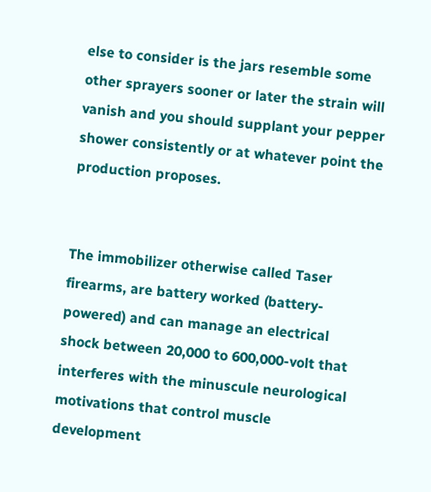else to consider is the jars resemble some other sprayers sooner or later the strain will vanish and you should supplant your pepper shower consistently or at whatever point the production proposes.


The immobilizer otherwise called Taser firearms, are battery worked (battery-powered) and can manage an electrical shock between 20,000 to 600,000-volt that interferes with the minuscule neurological motivations that control muscle development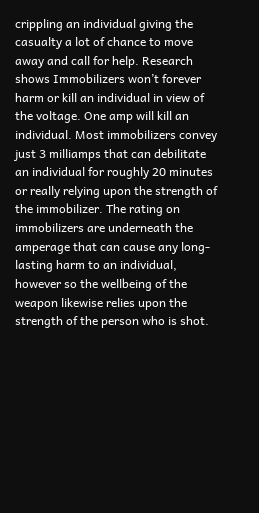crippling an individual giving the casualty a lot of chance to move away and call for help. Research shows Immobilizers won’t forever harm or kill an individual in view of the voltage. One amp will kill an individual. Most immobilizers convey just 3 milliamps that can debilitate an individual for roughly 20 minutes or really relying upon the strength of the immobilizer. The rating on immobilizers are underneath the amperage that can cause any long-lasting harm to an individual, however so the wellbeing of the weapon likewise relies upon the strength of the person who is shot.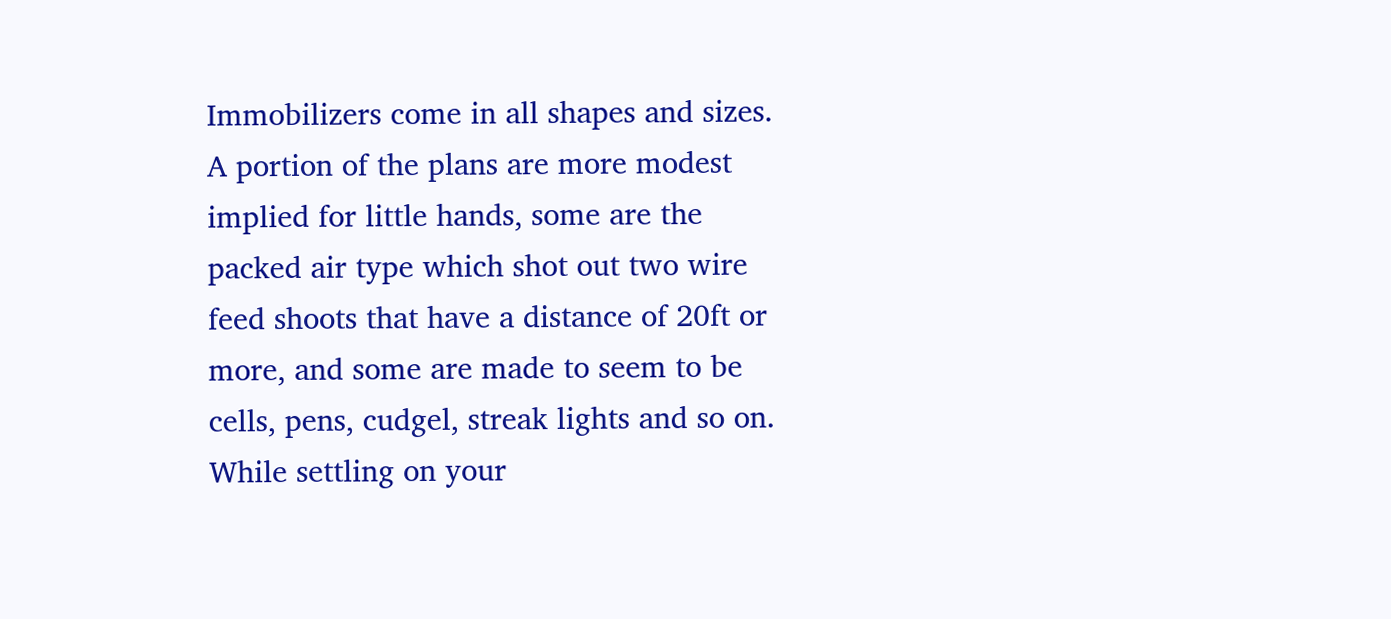Immobilizers come in all shapes and sizes. A portion of the plans are more modest implied for little hands, some are the packed air type which shot out two wire feed shoots that have a distance of 20ft or more, and some are made to seem to be cells, pens, cudgel, streak lights and so on. While settling on your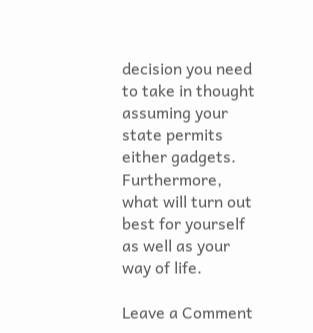decision you need to take in thought assuming your state permits either gadgets. Furthermore, what will turn out best for yourself as well as your way of life.

Leave a Comment